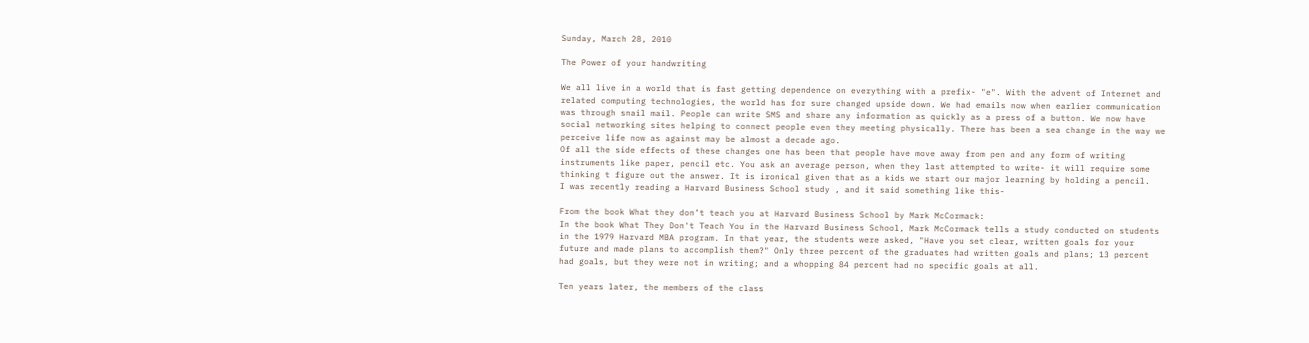Sunday, March 28, 2010

The Power of your handwriting

We all live in a world that is fast getting dependence on everything with a prefix- "e". With the advent of Internet and related computing technologies, the world has for sure changed upside down. We had emails now when earlier communication was through snail mail. People can write SMS and share any information as quickly as a press of a button. We now have social networking sites helping to connect people even they meeting physically. There has been a sea change in the way we perceive life now as against may be almost a decade ago.
Of all the side effects of these changes one has been that people have move away from pen and any form of writing instruments like paper, pencil etc. You ask an average person, when they last attempted to write- it will require some thinking t figure out the answer. It is ironical given that as a kids we start our major learning by holding a pencil.
I was recently reading a Harvard Business School study , and it said something like this-

From the book What they don’t teach you at Harvard Business School by Mark McCormack:
In the book What They Don't Teach You in the Harvard Business School, Mark McCormack tells a study conducted on students in the 1979 Harvard MBA program. In that year, the students were asked, "Have you set clear, written goals for your future and made plans to accomplish them?" Only three percent of the graduates had written goals and plans; 13 percent had goals, but they were not in writing; and a whopping 84 percent had no specific goals at all.

Ten years later, the members of the class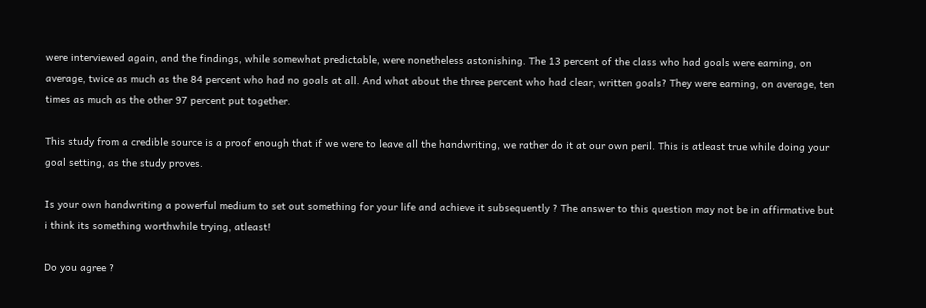were interviewed again, and the findings, while somewhat predictable, were nonetheless astonishing. The 13 percent of the class who had goals were earning, on average, twice as much as the 84 percent who had no goals at all. And what about the three percent who had clear, written goals? They were earning, on average, ten times as much as the other 97 percent put together.

This study from a credible source is a proof enough that if we were to leave all the handwriting, we rather do it at our own peril. This is atleast true while doing your goal setting, as the study proves.

Is your own handwriting a powerful medium to set out something for your life and achieve it subsequently ? The answer to this question may not be in affirmative but i think its something worthwhile trying, atleast!

Do you agree ?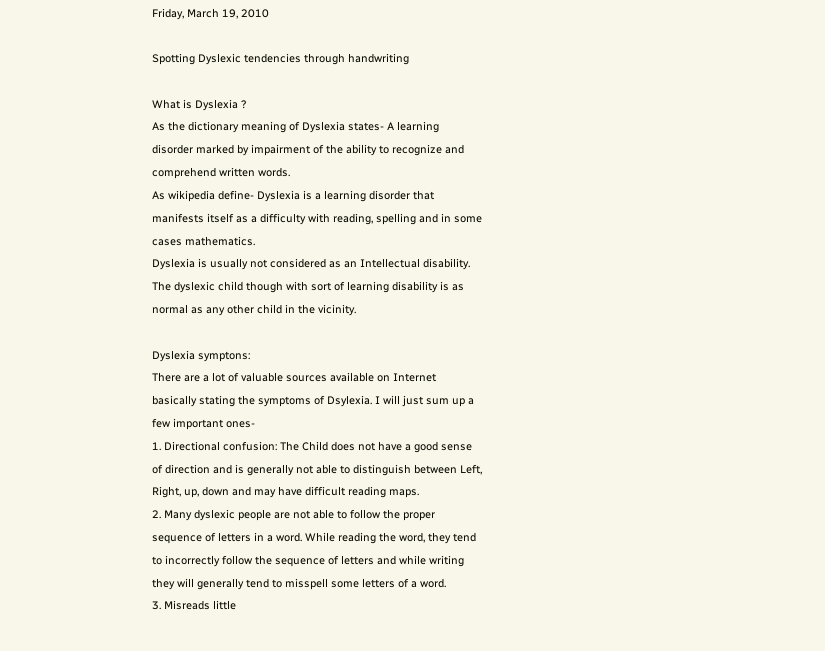Friday, March 19, 2010

Spotting Dyslexic tendencies through handwriting

What is Dyslexia ?
As the dictionary meaning of Dyslexia states- A learning disorder marked by impairment of the ability to recognize and comprehend written words.
As wikipedia define- Dyslexia is a learning disorder that manifests itself as a difficulty with reading, spelling and in some cases mathematics.
Dyslexia is usually not considered as an Intellectual disability. The dyslexic child though with sort of learning disability is as normal as any other child in the vicinity.

Dyslexia symptons:
There are a lot of valuable sources available on Internet basically stating the symptoms of Dsylexia. I will just sum up a few important ones-
1. Directional confusion: The Child does not have a good sense of direction and is generally not able to distinguish between Left, Right, up, down and may have difficult reading maps.
2. Many dyslexic people are not able to follow the proper sequence of letters in a word. While reading the word, they tend to incorrectly follow the sequence of letters and while writing they will generally tend to misspell some letters of a word.
3. Misreads little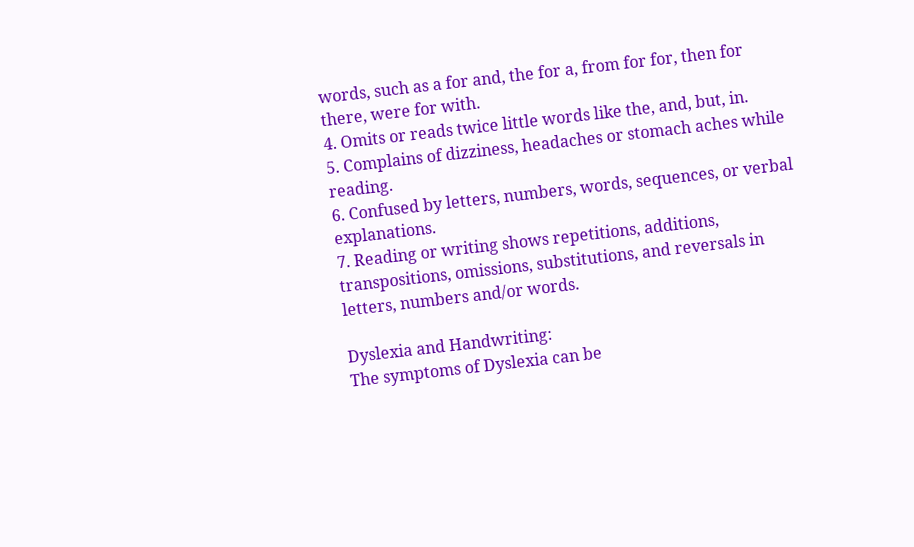words, such as a for and, the for a, from for for, then for there, were for with.
4. Omits or reads twice little words like the, and, but, in.
5. Complains of dizziness, headaches or stomach aches while reading.
6. Confused by letters, numbers, words, sequences, or verbal explanations.
7. Reading or writing shows repetitions, additions, transpositions, omissions, substitutions, and reversals in letters, numbers and/or words.

Dyslexia and Handwriting:
The symptoms of Dyslexia can be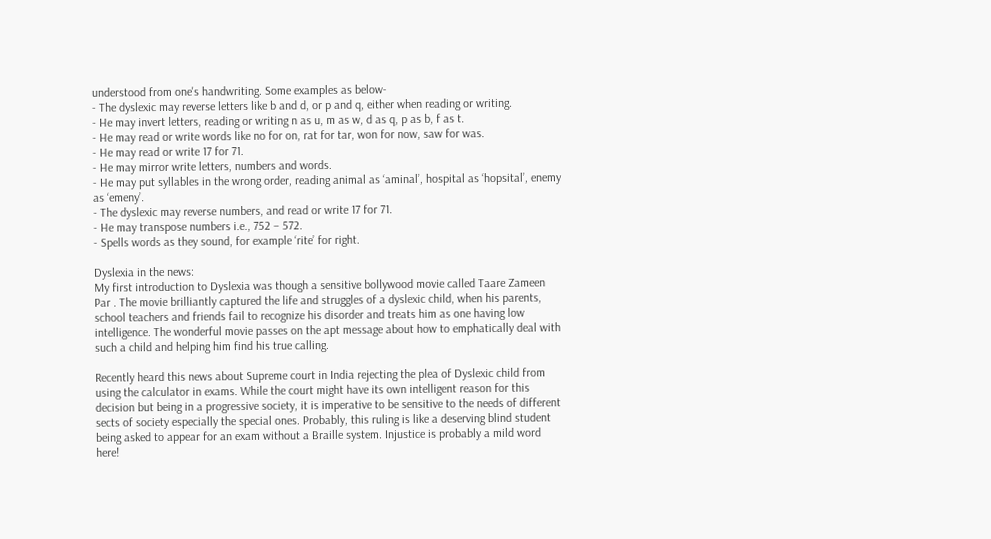understood from one's handwriting. Some examples as below-
- The dyslexic may reverse letters like b and d, or p and q, either when reading or writing.
- He may invert letters, reading or writing n as u, m as w, d as q, p as b, f as t.
- He may read or write words like no for on, rat for tar, won for now, saw for was.
- He may read or write 17 for 71.
- He may mirror write letters, numbers and words.
- He may put syllables in the wrong order, reading animal as ‘aminal’, hospital as ‘hopsital’, enemy as ‘emeny’.
- The dyslexic may reverse numbers, and read or write 17 for 71.
- He may transpose numbers i.e., 752 – 572.
- Spells words as they sound, for example ‘rite’ for right.

Dyslexia in the news:
My first introduction to Dyslexia was though a sensitive bollywood movie called Taare Zameen Par . The movie brilliantly captured the life and struggles of a dyslexic child, when his parents, school teachers and friends fail to recognize his disorder and treats him as one having low intelligence. The wonderful movie passes on the apt message about how to emphatically deal with such a child and helping him find his true calling.

Recently heard this news about Supreme court in India rejecting the plea of Dyslexic child from using the calculator in exams. While the court might have its own intelligent reason for this decision but being in a progressive society, it is imperative to be sensitive to the needs of different sects of society especially the special ones. Probably, this ruling is like a deserving blind student being asked to appear for an exam without a Braille system. Injustice is probably a mild word here!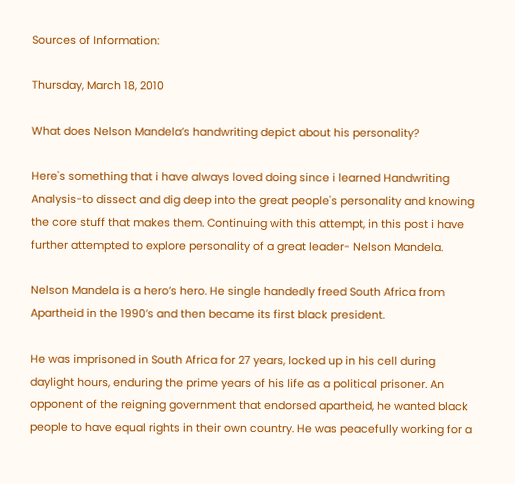Sources of Information:

Thursday, March 18, 2010

What does Nelson Mandela’s handwriting depict about his personality?

Here's something that i have always loved doing since i learned Handwriting Analysis-to dissect and dig deep into the great people's personality and knowing the core stuff that makes them. Continuing with this attempt, in this post i have further attempted to explore personality of a great leader- Nelson Mandela.

Nelson Mandela is a hero’s hero. He single handedly freed South Africa from Apartheid in the 1990’s and then became its first black president.

He was imprisoned in South Africa for 27 years, locked up in his cell during daylight hours, enduring the prime years of his life as a political prisoner. An opponent of the reigning government that endorsed apartheid, he wanted black people to have equal rights in their own country. He was peacefully working for a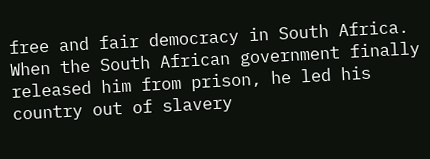free and fair democracy in South Africa. When the South African government finally released him from prison, he led his country out of slavery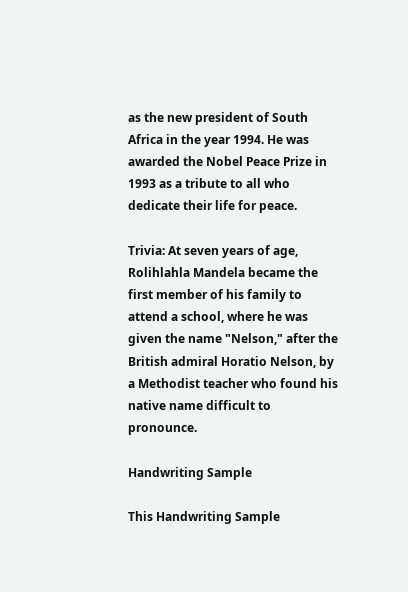as the new president of South Africa in the year 1994. He was awarded the Nobel Peace Prize in 1993 as a tribute to all who dedicate their life for peace.

Trivia: At seven years of age, Rolihlahla Mandela became the first member of his family to attend a school, where he was given the name "Nelson," after the British admiral Horatio Nelson, by a Methodist teacher who found his native name difficult to pronounce.

Handwriting Sample

This Handwriting Sample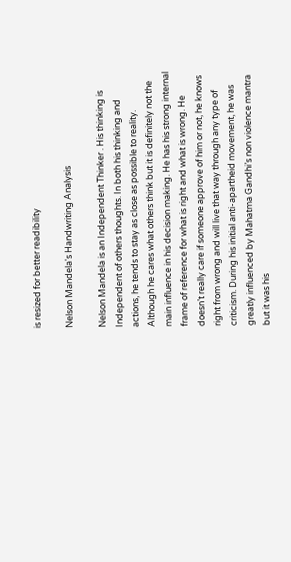is resized for better readibility

Nelson Mandela's Handwriting Analysis

Nelson Mandela is an Independent Thinker . His thinking is Independent of others thoughts. In both his thinking and actions, he tends to stay as close as possible to reality. Although he cares what others think but it is definitely not the main influence in his decision making. He has his strong internal frame of reference for what is right and what is wrong. He doesn’t really care if someone approve of him or not, he knows right from wrong and will live that way through any type of criticism. During his initial anti-apartheid movement, he was greatly influenced by Mahatma Gandhi’s non violence mantra but it was his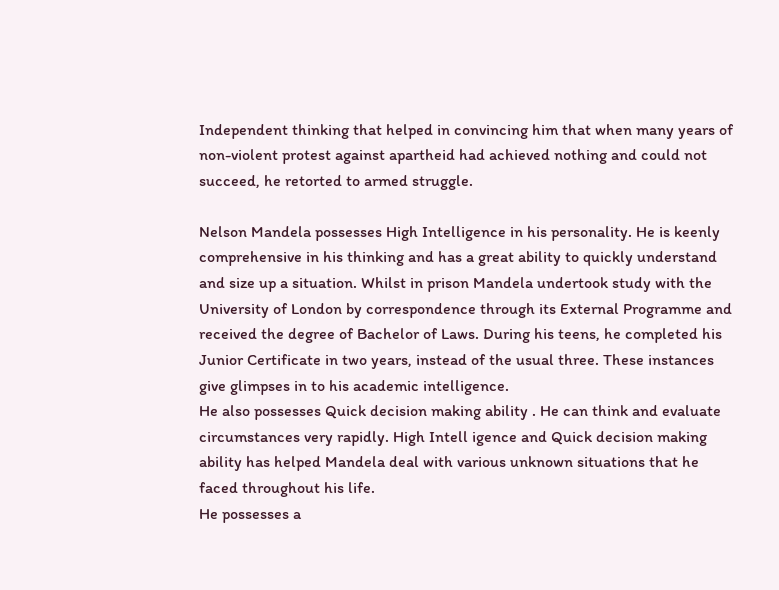Independent thinking that helped in convincing him that when many years of non-violent protest against apartheid had achieved nothing and could not succeed, he retorted to armed struggle.

Nelson Mandela possesses High Intelligence in his personality. He is keenly comprehensive in his thinking and has a great ability to quickly understand and size up a situation. Whilst in prison Mandela undertook study with the University of London by correspondence through its External Programme and received the degree of Bachelor of Laws. During his teens, he completed his Junior Certificate in two years, instead of the usual three. These instances give glimpses in to his academic intelligence.
He also possesses Quick decision making ability . He can think and evaluate circumstances very rapidly. High Intell igence and Quick decision making ability has helped Mandela deal with various unknown situations that he faced throughout his life.
He possesses a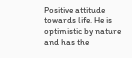Positive attitude towards life. He is optimistic by nature and has the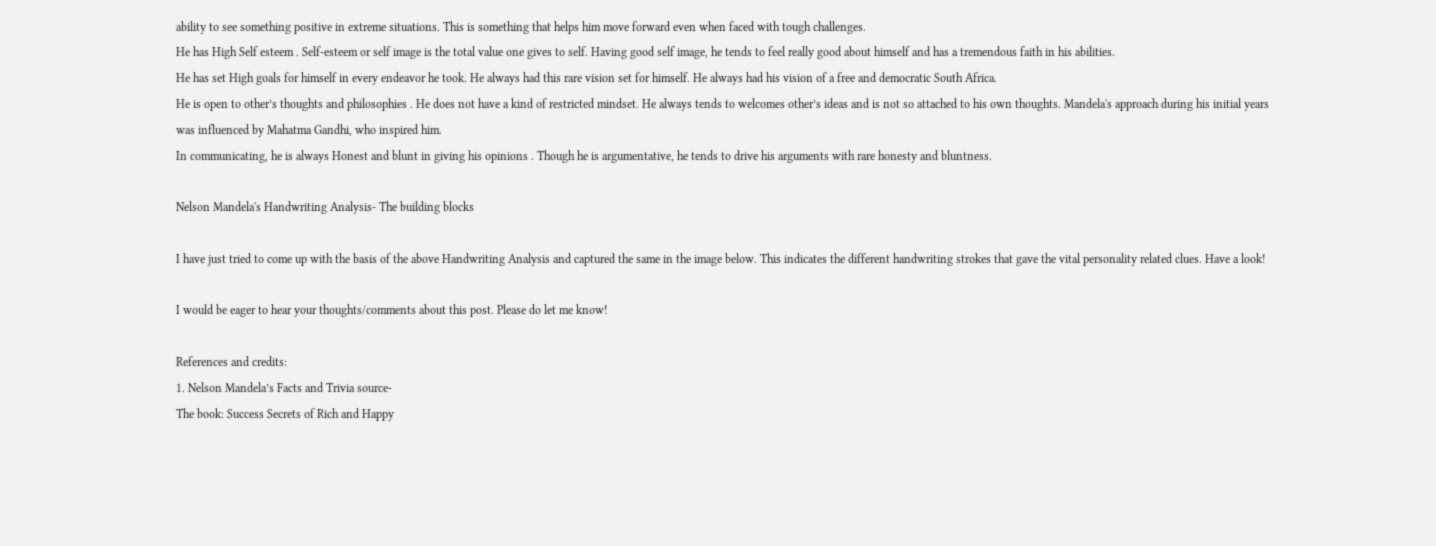ability to see something positive in extreme situations. This is something that helps him move forward even when faced with tough challenges.
He has High Self esteem . Self-esteem or self image is the total value one gives to self. Having good self image, he tends to feel really good about himself and has a tremendous faith in his abilities.
He has set High goals for himself in every endeavor he took. He always had this rare vision set for himself. He always had his vision of a free and democratic South Africa.
He is open to other’s thoughts and philosophies . He does not have a kind of restricted mindset. He always tends to welcomes other’s ideas and is not so attached to his own thoughts. Mandela's approach during his initial years was influenced by Mahatma Gandhi, who inspired him.
In communicating, he is always Honest and blunt in giving his opinions . Though he is argumentative, he tends to drive his arguments with rare honesty and bluntness.

Nelson Mandela's Handwriting Analysis- The building blocks

I have just tried to come up with the basis of the above Handwriting Analysis and captured the same in the image below. This indicates the different handwriting strokes that gave the vital personality related clues. Have a look!

I would be eager to hear your thoughts/comments about this post. Please do let me know!

References and credits:
1. Nelson Mandela’s Facts and Trivia source-
The book: Success Secrets of Rich and Happy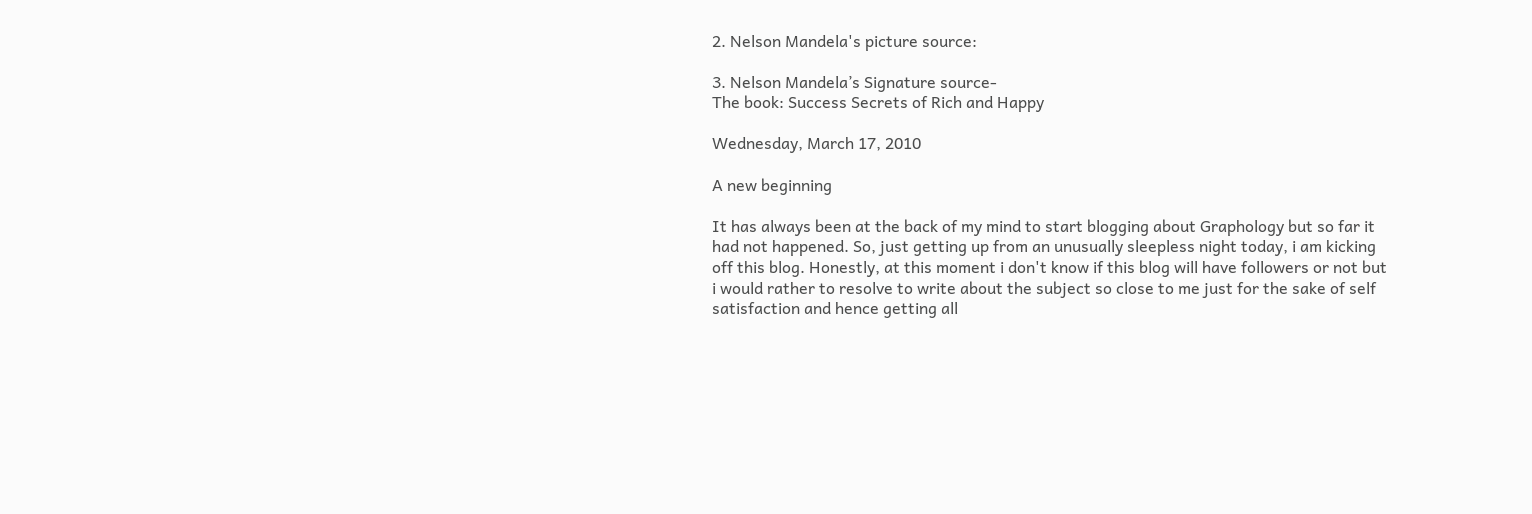2. Nelson Mandela's picture source:

3. Nelson Mandela’s Signature source-
The book: Success Secrets of Rich and Happy

Wednesday, March 17, 2010

A new beginning

It has always been at the back of my mind to start blogging about Graphology but so far it had not happened. So, just getting up from an unusually sleepless night today, i am kicking off this blog. Honestly, at this moment i don't know if this blog will have followers or not but i would rather to resolve to write about the subject so close to me just for the sake of self satisfaction and hence getting all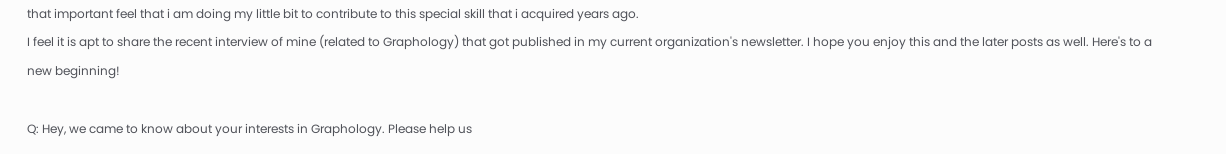that important feel that i am doing my little bit to contribute to this special skill that i acquired years ago.
I feel it is apt to share the recent interview of mine (related to Graphology) that got published in my current organization's newsletter. I hope you enjoy this and the later posts as well. Here's to a new beginning!

Q: Hey, we came to know about your interests in Graphology. Please help us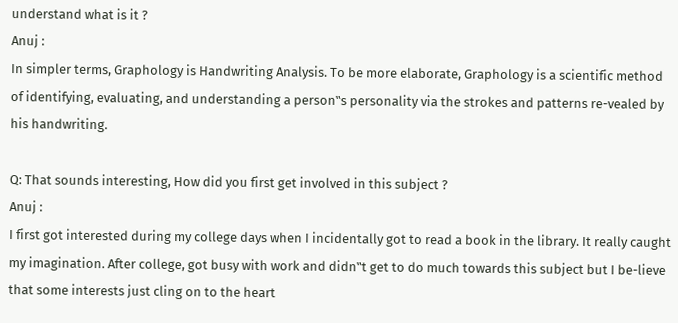understand what is it ?
Anuj :
In simpler terms, Graphology is Handwriting Analysis. To be more elaborate, Graphology is a scientific method of identifying, evaluating, and understanding a person‟s personality via the strokes and patterns re-vealed by his handwriting.

Q: That sounds interesting, How did you first get involved in this subject ?
Anuj :
I first got interested during my college days when I incidentally got to read a book in the library. It really caught my imagination. After college, got busy with work and didn‟t get to do much towards this subject but I be-lieve that some interests just cling on to the heart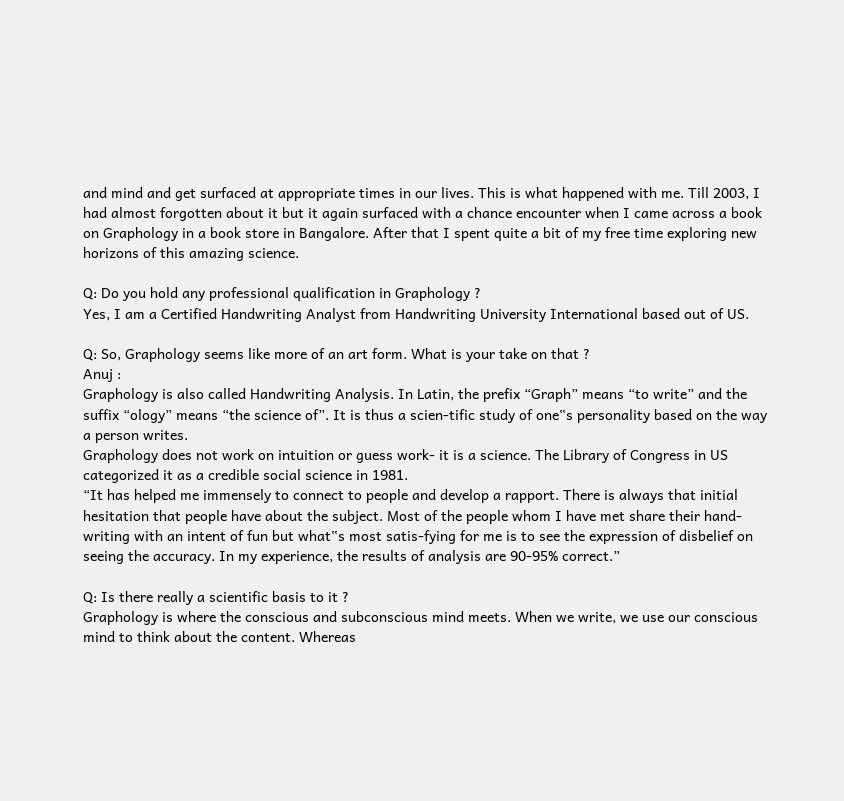and mind and get surfaced at appropriate times in our lives. This is what happened with me. Till 2003, I had almost forgotten about it but it again surfaced with a chance encounter when I came across a book on Graphology in a book store in Bangalore. After that I spent quite a bit of my free time exploring new horizons of this amazing science.

Q: Do you hold any professional qualification in Graphology ?
Yes, I am a Certified Handwriting Analyst from Handwriting University International based out of US.

Q: So, Graphology seems like more of an art form. What is your take on that ?
Anuj :
Graphology is also called Handwriting Analysis. In Latin, the prefix “Graph” means “to write” and the suffix “ology” means “the science of”. It is thus a scien-tific study of one‟s personality based on the way a person writes.
Graphology does not work on intuition or guess work- it is a science. The Library of Congress in US categorized it as a credible social science in 1981.
“It has helped me immensely to connect to people and develop a rapport. There is always that initial hesitation that people have about the subject. Most of the people whom I have met share their hand-writing with an intent of fun but what‟s most satis-fying for me is to see the expression of disbelief on seeing the accuracy. In my experience, the results of analysis are 90-95% correct.”

Q: Is there really a scientific basis to it ?
Graphology is where the conscious and subconscious mind meets. When we write, we use our conscious mind to think about the content. Whereas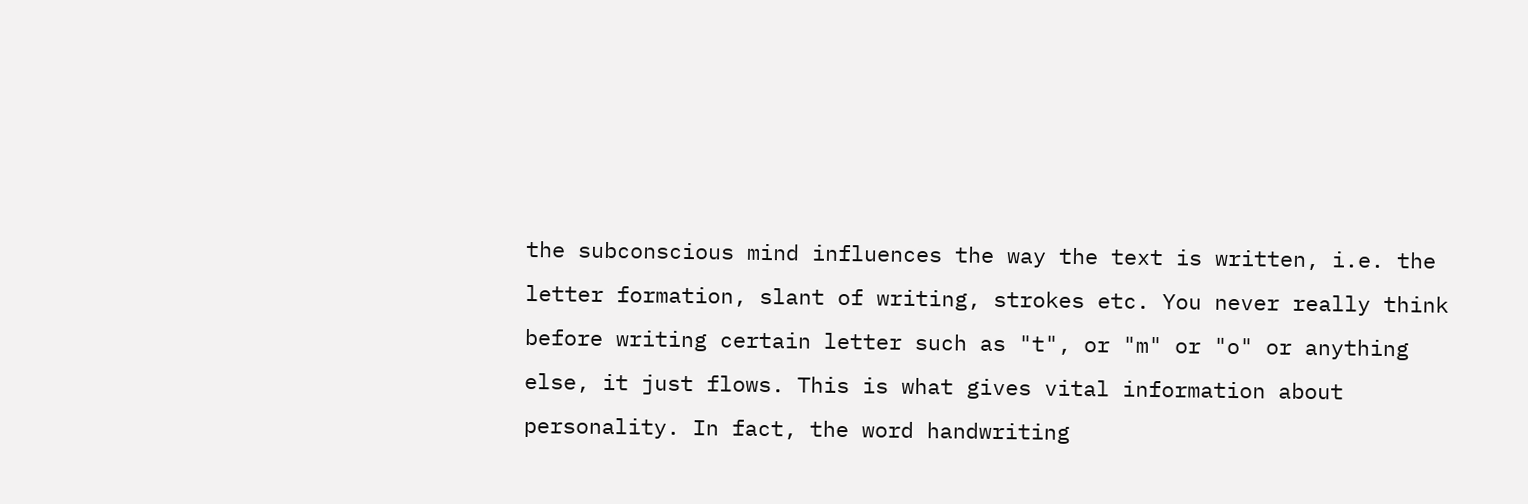the subconscious mind influences the way the text is written, i.e. the letter formation, slant of writing, strokes etc. You never really think before writing certain letter such as "t", or "m" or "o" or anything else, it just flows. This is what gives vital information about personality. In fact, the word handwriting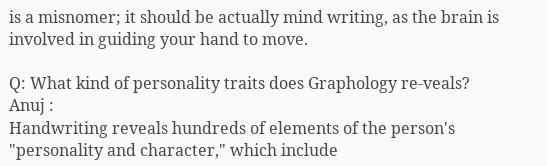is a misnomer; it should be actually mind writing, as the brain is involved in guiding your hand to move.

Q: What kind of personality traits does Graphology re-veals?
Anuj :
Handwriting reveals hundreds of elements of the person's "personality and character," which include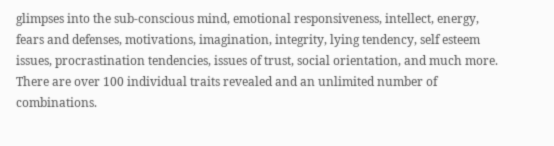glimpses into the sub-conscious mind, emotional responsiveness, intellect, energy, fears and defenses, motivations, imagination, integrity, lying tendency, self esteem issues, procrastination tendencies, issues of trust, social orientation, and much more. There are over 100 individual traits revealed and an unlimited number of combinations.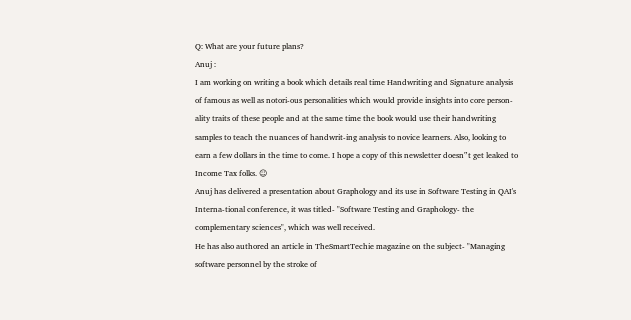Q: What are your future plans?
Anuj :
I am working on writing a book which details real time Handwriting and Signature analysis of famous as well as notori-ous personalities which would provide insights into core person-ality traits of these people and at the same time the book would use their handwriting samples to teach the nuances of handwrit-ing analysis to novice learners. Also, looking to earn a few dollars in the time to come. I hope a copy of this newsletter doesn‟t get leaked to Income Tax folks. ☺
Anuj has delivered a presentation about Graphology and its use in Software Testing in QAI's Interna-tional conference, it was titled- "Software Testing and Graphology- the complementary sciences", which was well received.
He has also authored an article in TheSmartTechie magazine on the subject- "Managing software personnel by the stroke of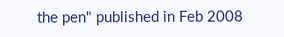the pen" published in Feb 2008